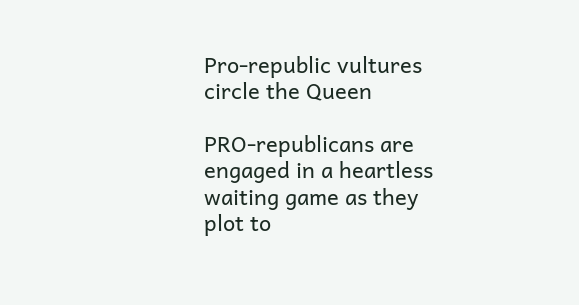Pro-republic vultures circle the Queen

PRO-republicans are engaged in a heartless waiting game as they plot to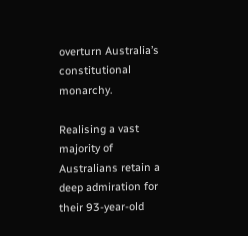overturn Australia’s constitutional monarchy.

Realising a vast majority of Australians retain a deep admiration for their 93-year-old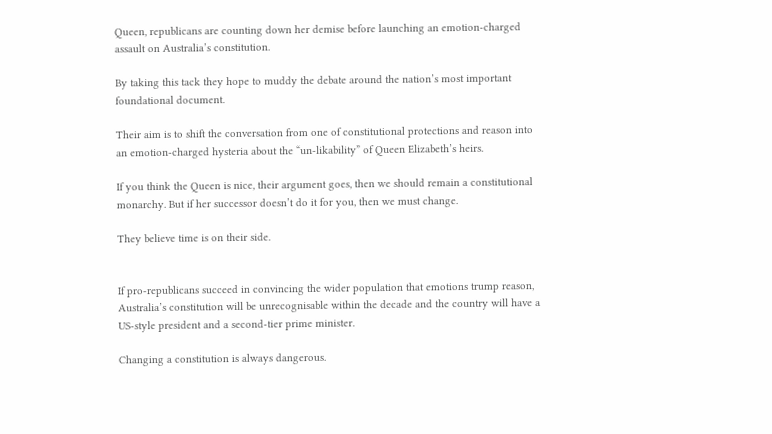Queen, republicans are counting down her demise before launching an emotion-charged assault on Australia’s constitution.

By taking this tack they hope to muddy the debate around the nation’s most important foundational document.

Their aim is to shift the conversation from one of constitutional protections and reason into an emotion-charged hysteria about the “un-likability” of Queen Elizabeth’s heirs.

If you think the Queen is nice, their argument goes, then we should remain a constitutional monarchy. But if her successor doesn’t do it for you, then we must change.

They believe time is on their side.


If pro-republicans succeed in convincing the wider population that emotions trump reason, Australia’s constitution will be unrecognisable within the decade and the country will have a US-style president and a second-tier prime minister.

Changing a constitution is always dangerous.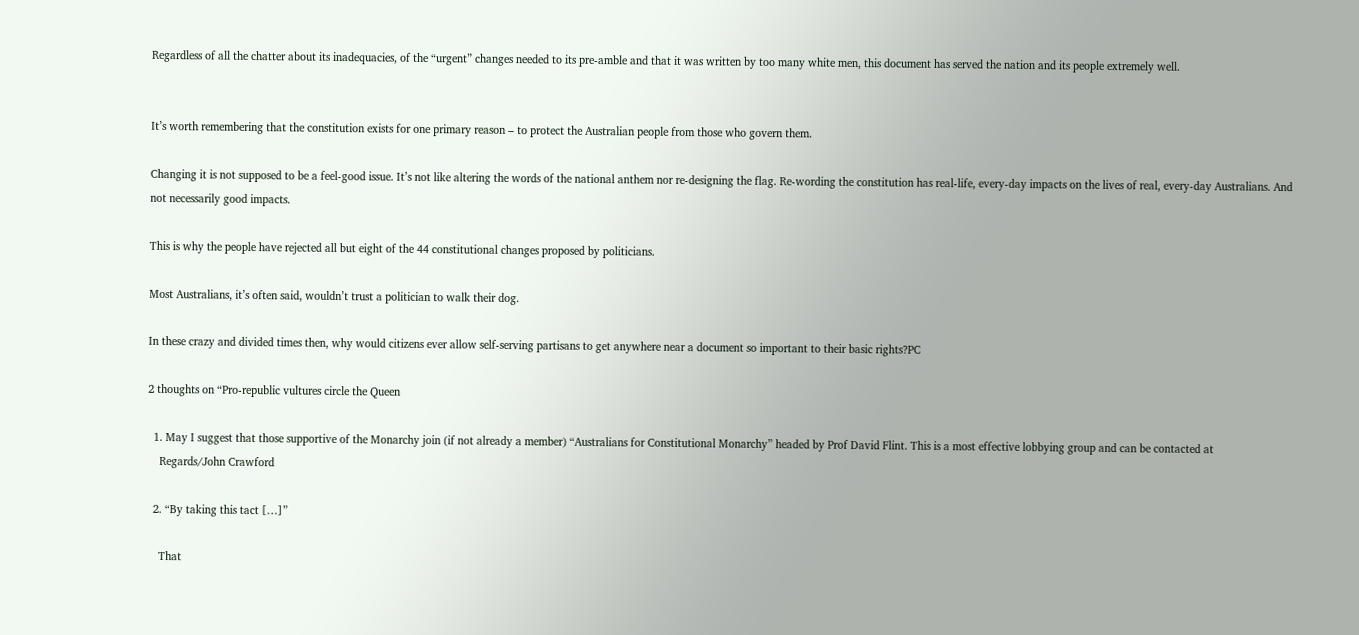Regardless of all the chatter about its inadequacies, of the “urgent” changes needed to its pre-amble and that it was written by too many white men, this document has served the nation and its people extremely well.


It’s worth remembering that the constitution exists for one primary reason – to protect the Australian people from those who govern them.

Changing it is not supposed to be a feel-good issue. It’s not like altering the words of the national anthem nor re-designing the flag. Re-wording the constitution has real-life, every-day impacts on the lives of real, every-day Australians. And not necessarily good impacts.

This is why the people have rejected all but eight of the 44 constitutional changes proposed by politicians.

Most Australians, it’s often said, wouldn’t trust a politician to walk their dog.

In these crazy and divided times then, why would citizens ever allow self-serving partisans to get anywhere near a document so important to their basic rights?PC

2 thoughts on “Pro-republic vultures circle the Queen

  1. May I suggest that those supportive of the Monarchy join (if not already a member) “Australians for Constitutional Monarchy” headed by Prof David Flint. This is a most effective lobbying group and can be contacted at
    Regards/John Crawford

  2. “By taking this tact […]”

    That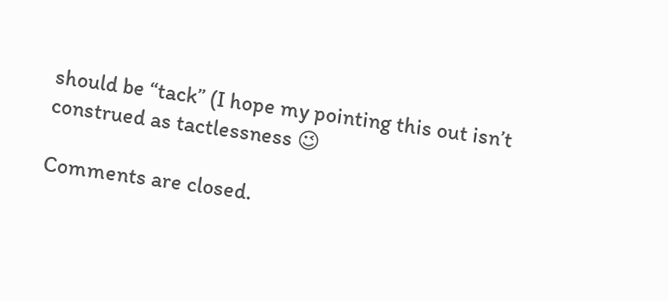should be “tack” (I hope my pointing this out isn’t construed as tactlessness 😉

Comments are closed.